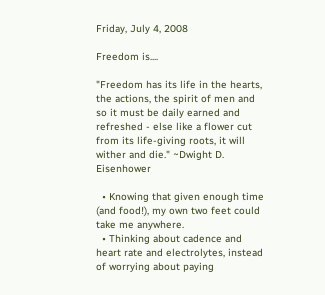Friday, July 4, 2008

Freedom is....

"Freedom has its life in the hearts, the actions, the spirit of men and so it must be daily earned and refreshed - else like a flower cut from its life-giving roots, it will wither and die." ~Dwight D. Eisenhower

  • Knowing that given enough time (and food!), my own two feet could take me anywhere.
  • Thinking about cadence and heart rate and electrolytes, instead of worrying about paying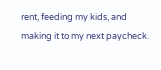rent, feeding my kids, and making it to my next paycheck.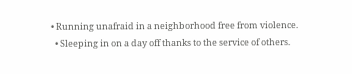• Running unafraid in a neighborhood free from violence.
  • Sleeping in on a day off thanks to the service of others.